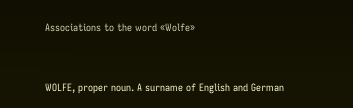Associations to the word «Wolfe»


WOLFE, proper noun. A surname of English and German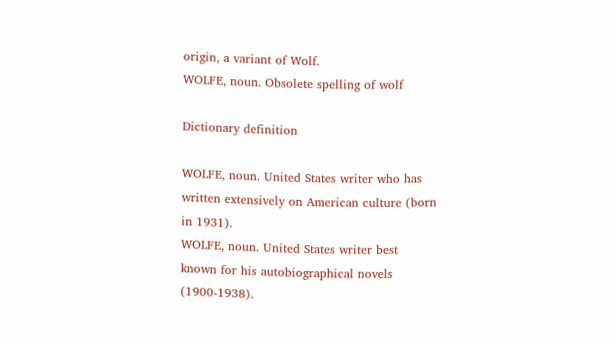origin, a variant of Wolf.
WOLFE, noun. Obsolete spelling of wolf

Dictionary definition

WOLFE, noun. United States writer who has written extensively on American culture (born in 1931).
WOLFE, noun. United States writer best known for his autobiographical novels (1900-1938).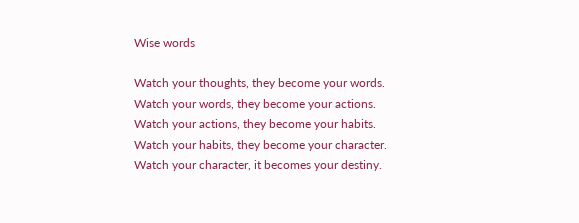Wise words

Watch your thoughts, they become your words. Watch your words, they become your actions. Watch your actions, they become your habits. Watch your habits, they become your character. Watch your character, it becomes your destiny.